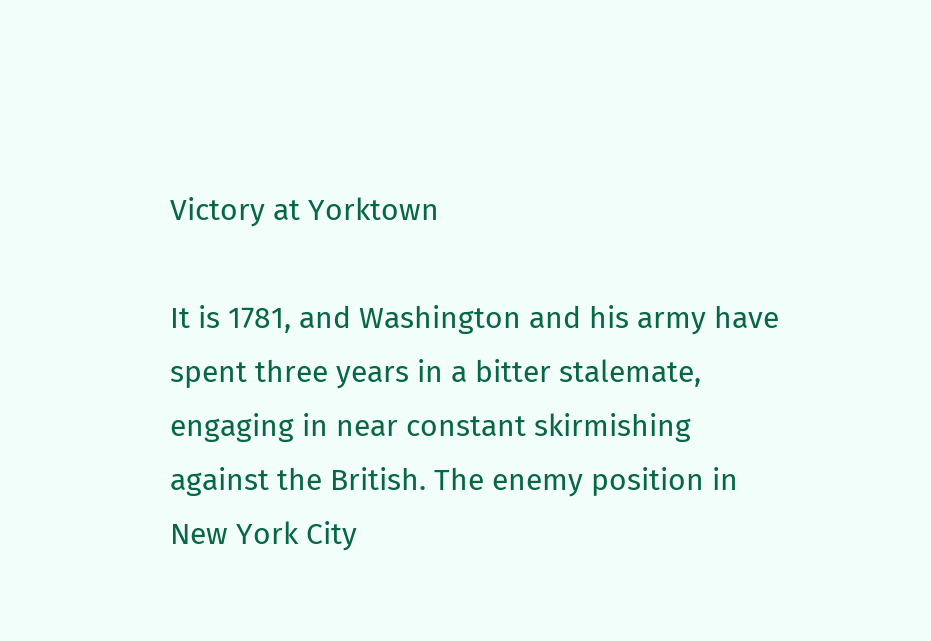Victory at Yorktown

It is 1781, and Washington and his army have spent three years in a bitter stalemate, engaging in near constant skirmishing against the British. The enemy position in New York City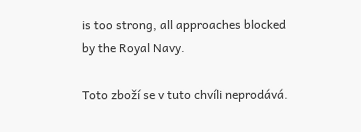is too strong, all approaches blocked by the Royal Navy.

Toto zboží se v tuto chvíli neprodává.